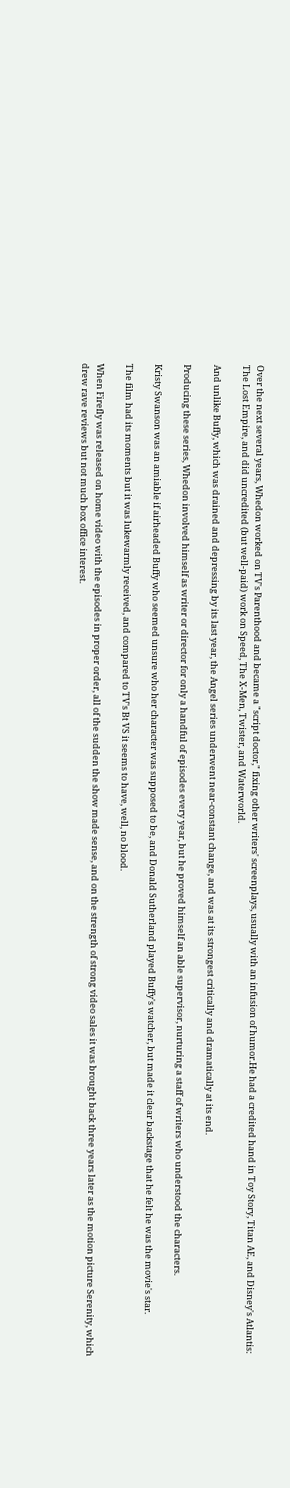Over the next several years, Whedon worked on TV's Parenthood and became a "script doctor," fixing other writers' screenplays, usually with an infusion of humor.He had a credited hand in Toy Story, Titan AE, and Disney's Atlantis: The Lost Empire, and did uncredited (but well-paid) work on Speed, The X-Men, Twister, and Waterworld.

And unlike Buffy, which was drained and depressing by its last year, the Angel series underwent near-constant change, and was at its strongest critically and dramatically at its end.

Producing these series, Whedon involved himself as writer or director for only a handful of episodes every year, but he proved himself an able supervisor, nurturing a staff of writers who understood the characters.

Kristy Swanson was an amiable if airheaded Buffy who seemed unsure who her character was supposed to be, and Donald Sutherland played Buffy's watcher, but made it clear backstage that he felt he was the movie's star.

The film had its moments but it was lukewarmly received, and compared to TV's Bt VS it seems to have, well, no blood.

When Firefly was released on home video with the episodes in proper order, all of the sudden the show made sense, and on the strength of strong video sales it was brought back three years later as the motion picture Serenity, which drew rave reviews but not much box office interest.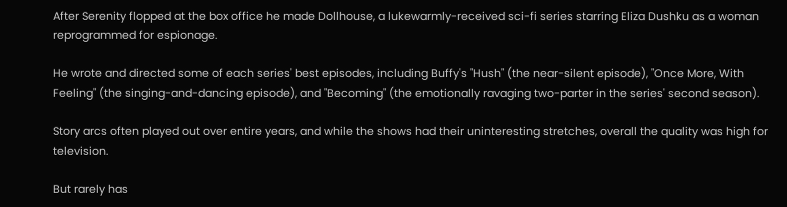After Serenity flopped at the box office he made Dollhouse, a lukewarmly-received sci-fi series starring Eliza Dushku as a woman reprogrammed for espionage.

He wrote and directed some of each series' best episodes, including Buffy's "Hush" (the near-silent episode), "Once More, With Feeling" (the singing-and-dancing episode), and "Becoming" (the emotionally ravaging two-parter in the series' second season).

Story arcs often played out over entire years, and while the shows had their uninteresting stretches, overall the quality was high for television.

But rarely has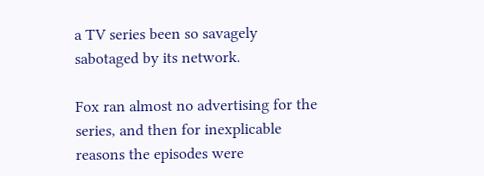a TV series been so savagely sabotaged by its network.

Fox ran almost no advertising for the series, and then for inexplicable reasons the episodes were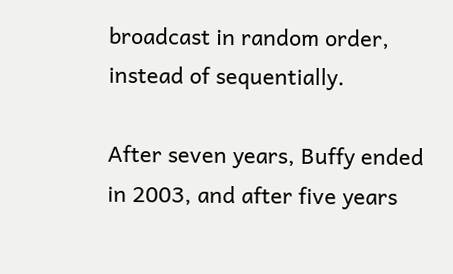broadcast in random order, instead of sequentially.

After seven years, Buffy ended in 2003, and after five years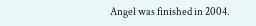Angel was finished in 2004.